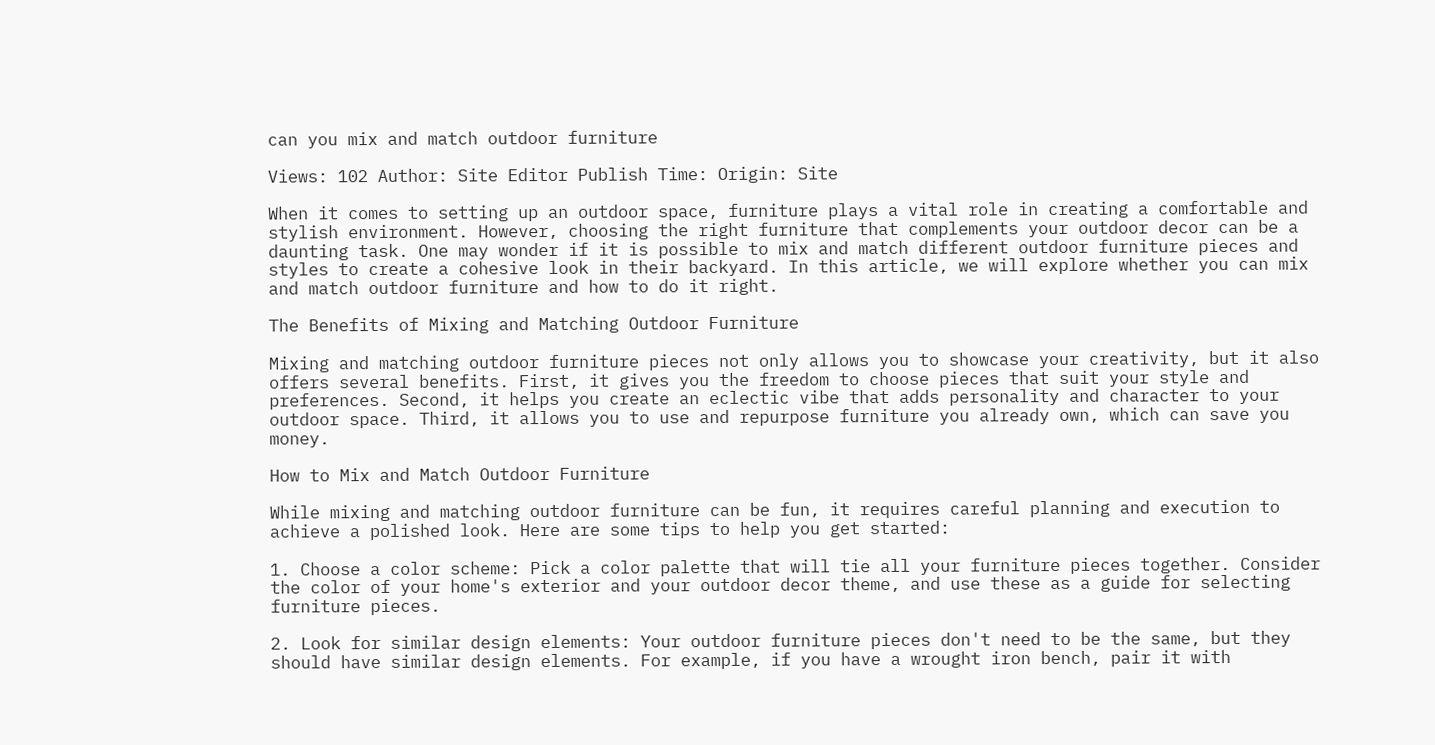can you mix and match outdoor furniture

Views: 102 Author: Site Editor Publish Time: Origin: Site

When it comes to setting up an outdoor space, furniture plays a vital role in creating a comfortable and stylish environment. However, choosing the right furniture that complements your outdoor decor can be a daunting task. One may wonder if it is possible to mix and match different outdoor furniture pieces and styles to create a cohesive look in their backyard. In this article, we will explore whether you can mix and match outdoor furniture and how to do it right.

The Benefits of Mixing and Matching Outdoor Furniture

Mixing and matching outdoor furniture pieces not only allows you to showcase your creativity, but it also offers several benefits. First, it gives you the freedom to choose pieces that suit your style and preferences. Second, it helps you create an eclectic vibe that adds personality and character to your outdoor space. Third, it allows you to use and repurpose furniture you already own, which can save you money.

How to Mix and Match Outdoor Furniture

While mixing and matching outdoor furniture can be fun, it requires careful planning and execution to achieve a polished look. Here are some tips to help you get started:

1. Choose a color scheme: Pick a color palette that will tie all your furniture pieces together. Consider the color of your home's exterior and your outdoor decor theme, and use these as a guide for selecting furniture pieces.

2. Look for similar design elements: Your outdoor furniture pieces don't need to be the same, but they should have similar design elements. For example, if you have a wrought iron bench, pair it with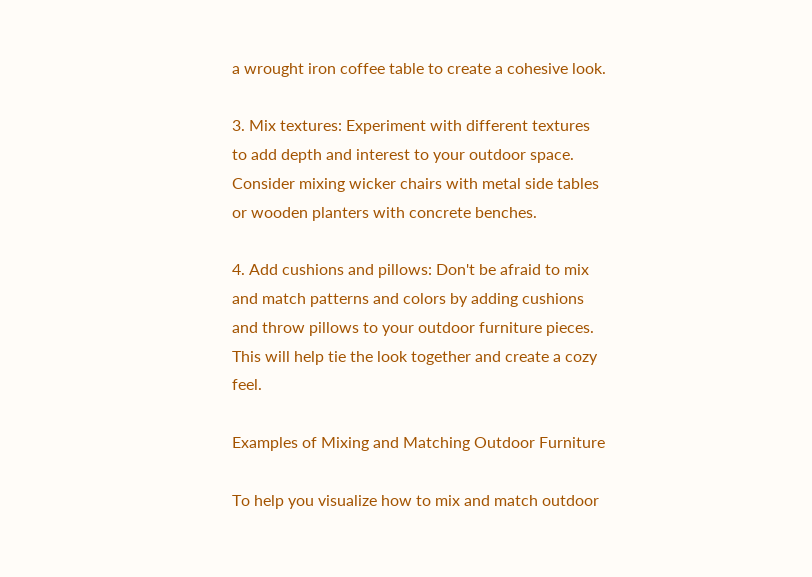a wrought iron coffee table to create a cohesive look.

3. Mix textures: Experiment with different textures to add depth and interest to your outdoor space. Consider mixing wicker chairs with metal side tables or wooden planters with concrete benches.

4. Add cushions and pillows: Don't be afraid to mix and match patterns and colors by adding cushions and throw pillows to your outdoor furniture pieces. This will help tie the look together and create a cozy feel.

Examples of Mixing and Matching Outdoor Furniture

To help you visualize how to mix and match outdoor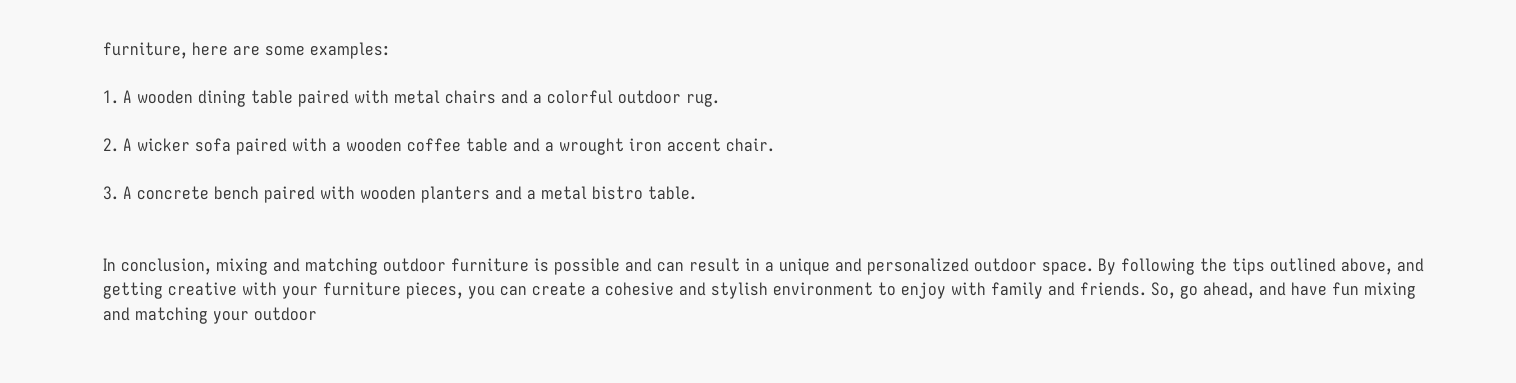furniture, here are some examples:

1. A wooden dining table paired with metal chairs and a colorful outdoor rug.

2. A wicker sofa paired with a wooden coffee table and a wrought iron accent chair.

3. A concrete bench paired with wooden planters and a metal bistro table.


In conclusion, mixing and matching outdoor furniture is possible and can result in a unique and personalized outdoor space. By following the tips outlined above, and getting creative with your furniture pieces, you can create a cohesive and stylish environment to enjoy with family and friends. So, go ahead, and have fun mixing and matching your outdoor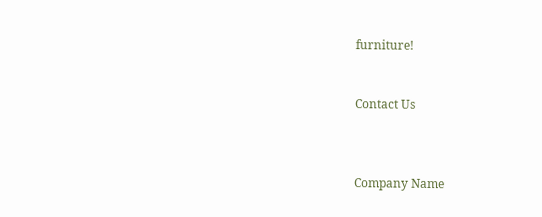furniture!


Contact Us



Company Name